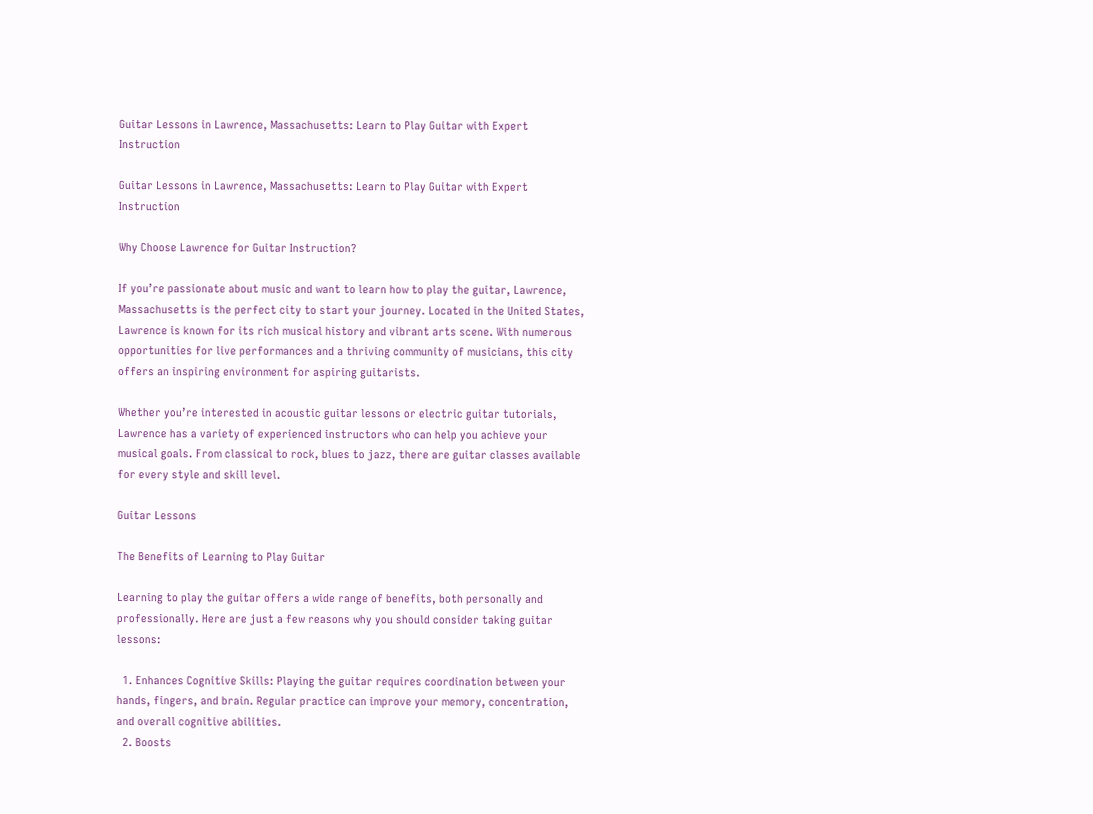Guitar Lessons in Lawrence, Massachusetts: Learn to Play Guitar with Expert Instruction

Guitar Lessons in Lawrence, Massachusetts: Learn to Play Guitar with Expert Instruction

Why Choose Lawrence for Guitar Instruction?

If you’re passionate about music and want to learn how to play the guitar, Lawrence, Massachusetts is the perfect city to start your journey. Located in the United States, Lawrence is known for its rich musical history and vibrant arts scene. With numerous opportunities for live performances and a thriving community of musicians, this city offers an inspiring environment for aspiring guitarists.

Whether you’re interested in acoustic guitar lessons or electric guitar tutorials, Lawrence has a variety of experienced instructors who can help you achieve your musical goals. From classical to rock, blues to jazz, there are guitar classes available for every style and skill level.

Guitar Lessons

The Benefits of Learning to Play Guitar

Learning to play the guitar offers a wide range of benefits, both personally and professionally. Here are just a few reasons why you should consider taking guitar lessons:

  1. Enhances Cognitive Skills: Playing the guitar requires coordination between your hands, fingers, and brain. Regular practice can improve your memory, concentration, and overall cognitive abilities.
  2. Boosts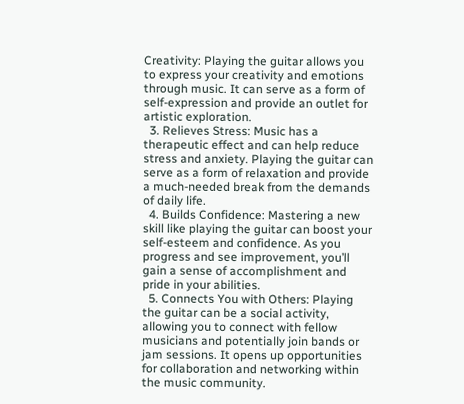Creativity: Playing the guitar allows you to express your creativity and emotions through music. It can serve as a form of self-expression and provide an outlet for artistic exploration.
  3. Relieves Stress: Music has a therapeutic effect and can help reduce stress and anxiety. Playing the guitar can serve as a form of relaxation and provide a much-needed break from the demands of daily life.
  4. Builds Confidence: Mastering a new skill like playing the guitar can boost your self-esteem and confidence. As you progress and see improvement, you’ll gain a sense of accomplishment and pride in your abilities.
  5. Connects You with Others: Playing the guitar can be a social activity, allowing you to connect with fellow musicians and potentially join bands or jam sessions. It opens up opportunities for collaboration and networking within the music community.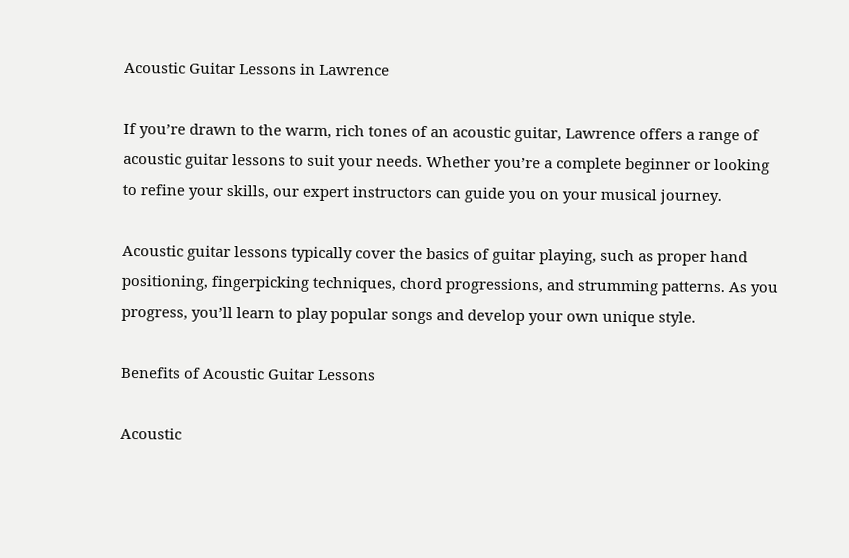Acoustic Guitar Lessons in Lawrence

If you’re drawn to the warm, rich tones of an acoustic guitar, Lawrence offers a range of acoustic guitar lessons to suit your needs. Whether you’re a complete beginner or looking to refine your skills, our expert instructors can guide you on your musical journey.

Acoustic guitar lessons typically cover the basics of guitar playing, such as proper hand positioning, fingerpicking techniques, chord progressions, and strumming patterns. As you progress, you’ll learn to play popular songs and develop your own unique style.

Benefits of Acoustic Guitar Lessons

Acoustic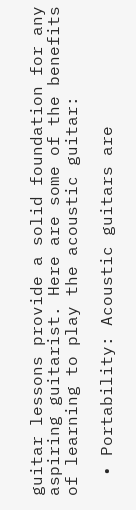guitar lessons provide a solid foundation for any aspiring guitarist. Here are some of the benefits of learning to play the acoustic guitar:

  • Portability: Acoustic guitars are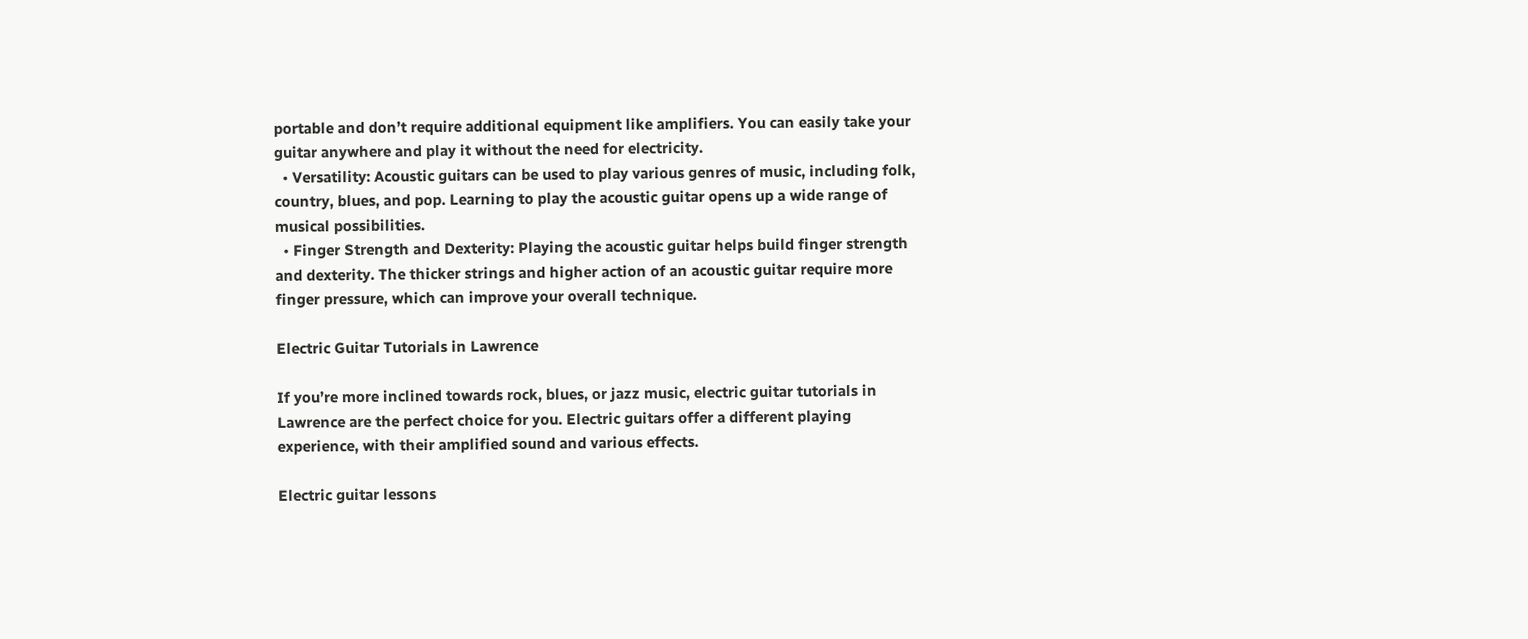portable and don’t require additional equipment like amplifiers. You can easily take your guitar anywhere and play it without the need for electricity.
  • Versatility: Acoustic guitars can be used to play various genres of music, including folk, country, blues, and pop. Learning to play the acoustic guitar opens up a wide range of musical possibilities.
  • Finger Strength and Dexterity: Playing the acoustic guitar helps build finger strength and dexterity. The thicker strings and higher action of an acoustic guitar require more finger pressure, which can improve your overall technique.

Electric Guitar Tutorials in Lawrence

If you’re more inclined towards rock, blues, or jazz music, electric guitar tutorials in Lawrence are the perfect choice for you. Electric guitars offer a different playing experience, with their amplified sound and various effects.

Electric guitar lessons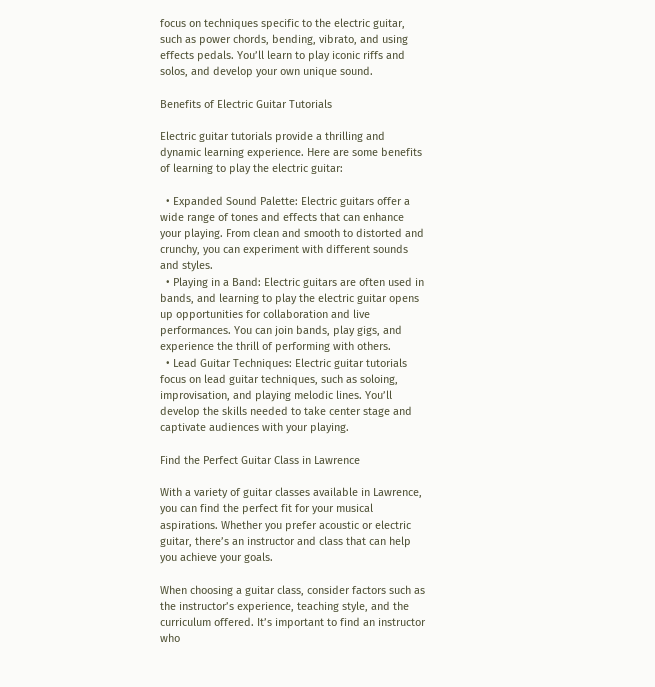focus on techniques specific to the electric guitar, such as power chords, bending, vibrato, and using effects pedals. You’ll learn to play iconic riffs and solos, and develop your own unique sound.

Benefits of Electric Guitar Tutorials

Electric guitar tutorials provide a thrilling and dynamic learning experience. Here are some benefits of learning to play the electric guitar:

  • Expanded Sound Palette: Electric guitars offer a wide range of tones and effects that can enhance your playing. From clean and smooth to distorted and crunchy, you can experiment with different sounds and styles.
  • Playing in a Band: Electric guitars are often used in bands, and learning to play the electric guitar opens up opportunities for collaboration and live performances. You can join bands, play gigs, and experience the thrill of performing with others.
  • Lead Guitar Techniques: Electric guitar tutorials focus on lead guitar techniques, such as soloing, improvisation, and playing melodic lines. You’ll develop the skills needed to take center stage and captivate audiences with your playing.

Find the Perfect Guitar Class in Lawrence

With a variety of guitar classes available in Lawrence, you can find the perfect fit for your musical aspirations. Whether you prefer acoustic or electric guitar, there’s an instructor and class that can help you achieve your goals.

When choosing a guitar class, consider factors such as the instructor’s experience, teaching style, and the curriculum offered. It’s important to find an instructor who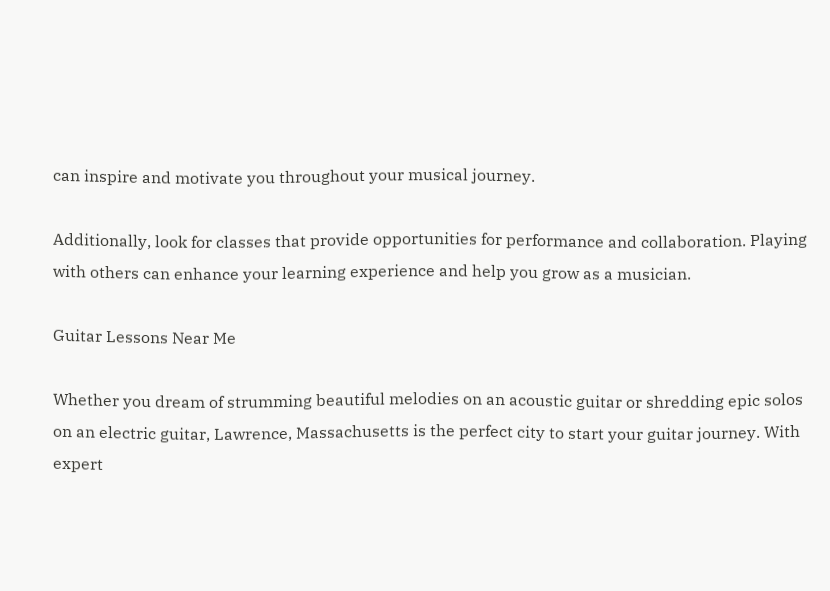can inspire and motivate you throughout your musical journey.

Additionally, look for classes that provide opportunities for performance and collaboration. Playing with others can enhance your learning experience and help you grow as a musician.

Guitar Lessons Near Me

Whether you dream of strumming beautiful melodies on an acoustic guitar or shredding epic solos on an electric guitar, Lawrence, Massachusetts is the perfect city to start your guitar journey. With expert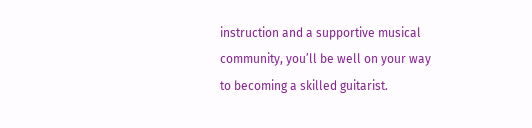instruction and a supportive musical community, you’ll be well on your way to becoming a skilled guitarist.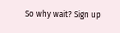So why wait? Sign up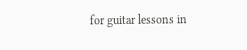for guitar lessons in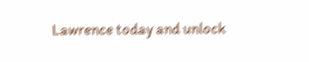Lawrence today and unlock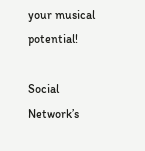your musical potential!

Social Network’s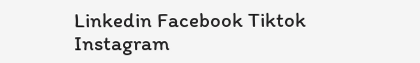Linkedin Facebook Tiktok Instagram